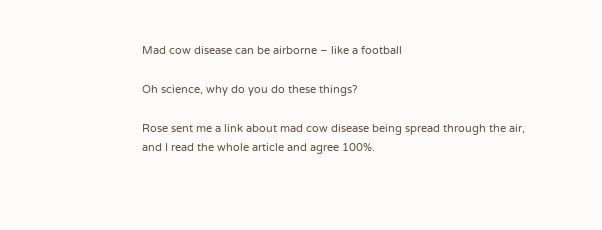Mad cow disease can be airborne – like a football

Oh science, why do you do these things?

Rose sent me a link about mad cow disease being spread through the air, and I read the whole article and agree 100%.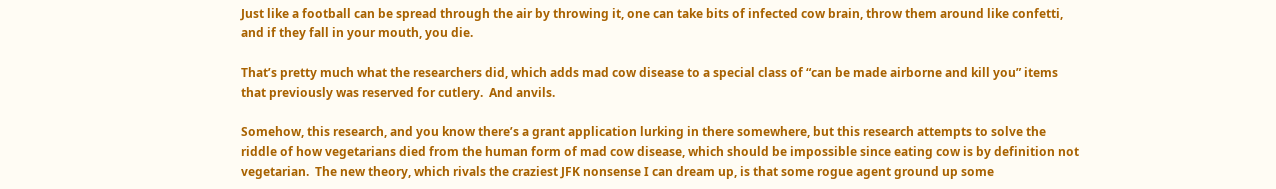Just like a football can be spread through the air by throwing it, one can take bits of infected cow brain, throw them around like confetti, and if they fall in your mouth, you die.

That’s pretty much what the researchers did, which adds mad cow disease to a special class of “can be made airborne and kill you” items that previously was reserved for cutlery.  And anvils.

Somehow, this research, and you know there’s a grant application lurking in there somewhere, but this research attempts to solve the riddle of how vegetarians died from the human form of mad cow disease, which should be impossible since eating cow is by definition not vegetarian.  The new theory, which rivals the craziest JFK nonsense I can dream up, is that some rogue agent ground up some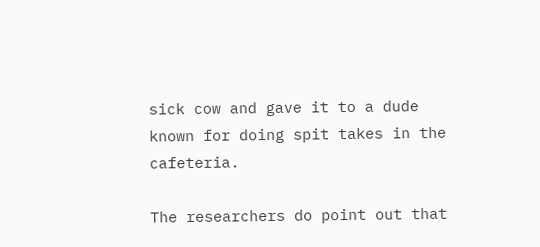sick cow and gave it to a dude known for doing spit takes in the cafeteria.

The researchers do point out that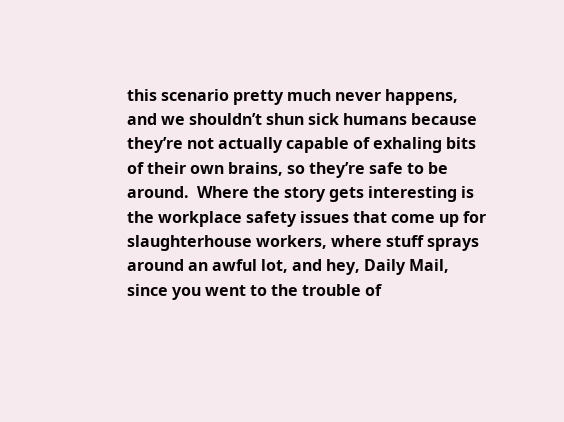this scenario pretty much never happens, and we shouldn’t shun sick humans because they’re not actually capable of exhaling bits of their own brains, so they’re safe to be around.  Where the story gets interesting is the workplace safety issues that come up for slaughterhouse workers, where stuff sprays around an awful lot, and hey, Daily Mail, since you went to the trouble of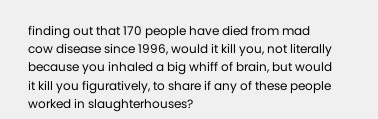finding out that 170 people have died from mad cow disease since 1996, would it kill you, not literally because you inhaled a big whiff of brain, but would it kill you figuratively, to share if any of these people worked in slaughterhouses?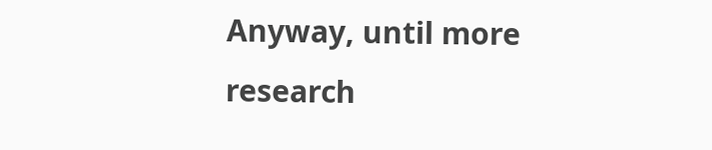Anyway, until more research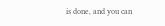is done, and you can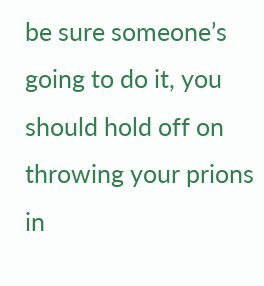be sure someone’s going to do it, you should hold off on throwing your prions in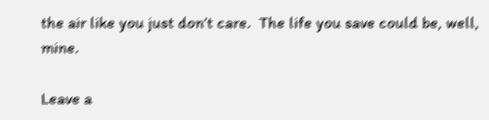the air like you just don’t care.  The life you save could be, well, mine.

Leave a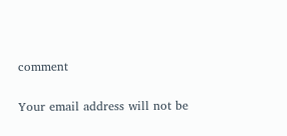comment

Your email address will not be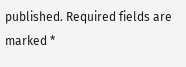published. Required fields are marked *